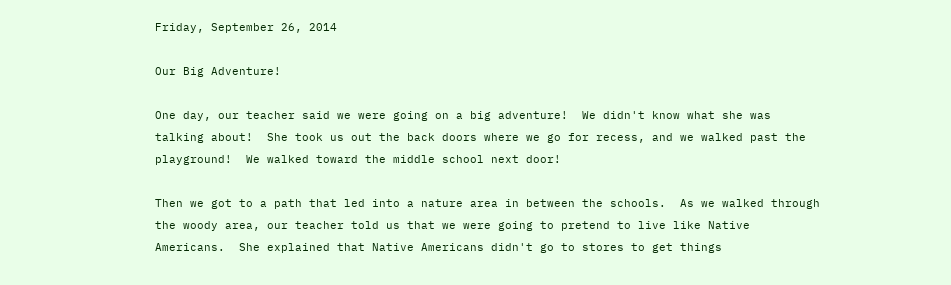Friday, September 26, 2014

Our Big Adventure!

One day, our teacher said we were going on a big adventure!  We didn't know what she was talking about!  She took us out the back doors where we go for recess, and we walked past the playground!  We walked toward the middle school next door!

Then we got to a path that led into a nature area in between the schools.  As we walked through the woody area, our teacher told us that we were going to pretend to live like Native Americans.  She explained that Native Americans didn't go to stores to get things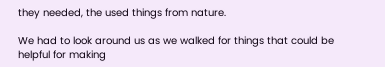they needed, the used things from nature.

We had to look around us as we walked for things that could be helpful for making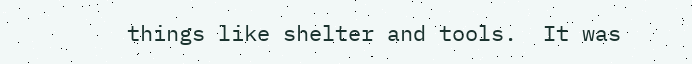things like shelter and tools.  It was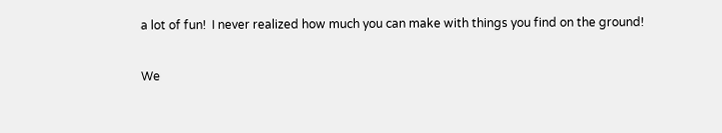a lot of fun!  I never realized how much you can make with things you find on the ground!

We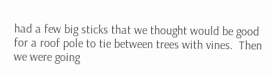had a few big sticks that we thought would be good for a roof pole to tie between trees with vines.  Then we were going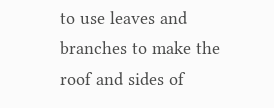to use leaves and branches to make the roof and sides of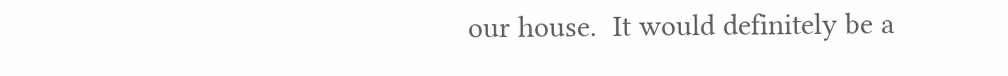our house.  It would definitely be a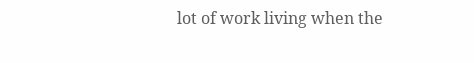lot of work living when the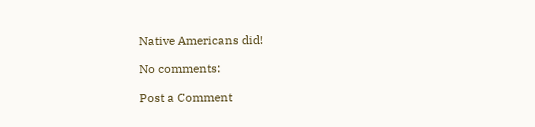Native Americans did!

No comments:

Post a Comment